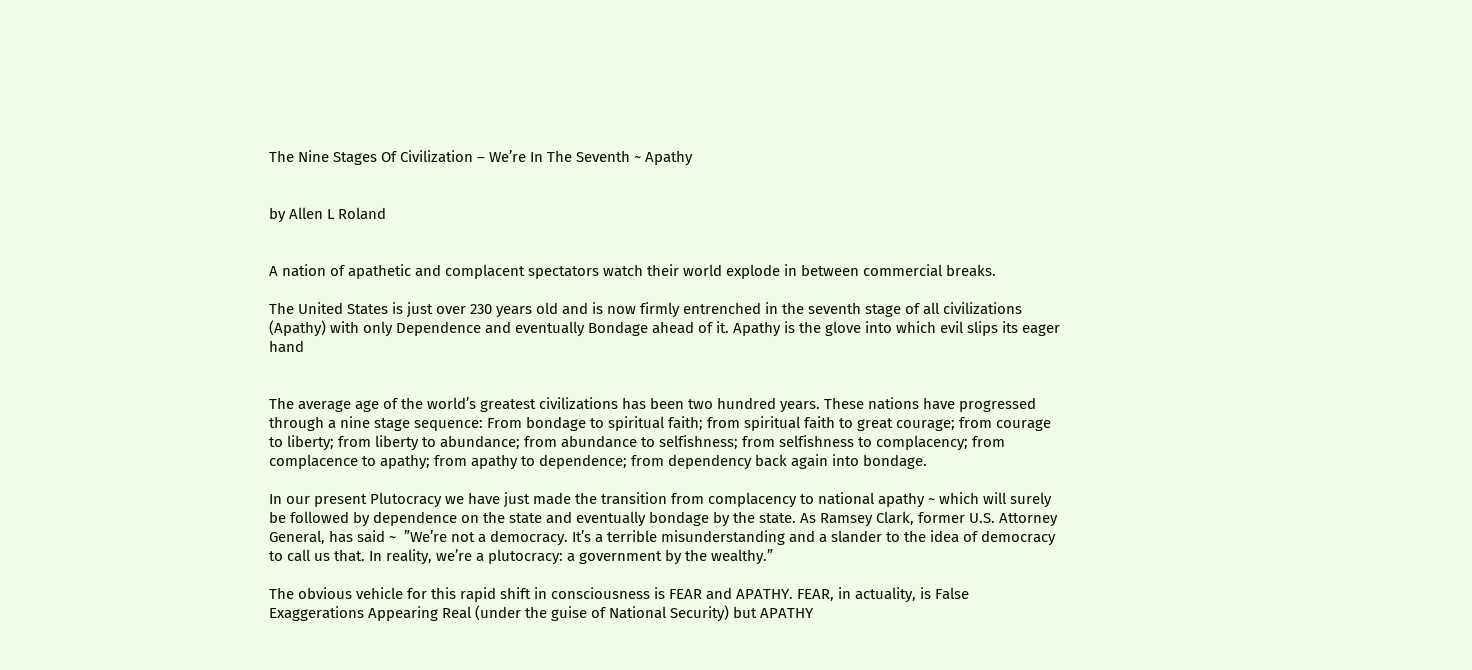The Nine Stages Of Civilization – We’re In The Seventh ~ Apathy


by Allen L Roland


A nation of apathetic and complacent spectators watch their world explode in between commercial breaks.

The United States is just over 230 years old and is now firmly entrenched in the seventh stage of all civilizations (Apathy) with only Dependence and eventually Bondage ahead of it. Apathy is the glove into which evil slips its eager hand


The average age of the world’s greatest civilizations has been two hundred years. These nations have progressed through a nine stage sequence: From bondage to spiritual faith; from spiritual faith to great courage; from courage to liberty; from liberty to abundance; from abundance to selfishness; from selfishness to complacency; from complacence to apathy; from apathy to dependence; from dependency back again into bondage.

In our present Plutocracy we have just made the transition from complacency to national apathy ~ which will surely be followed by dependence on the state and eventually bondage by the state. As Ramsey Clark, former U.S. Attorney General, has said ~  ”We’re not a democracy. It’s a terrible misunderstanding and a slander to the idea of democracy to call us that. In reality, we’re a plutocracy: a government by the wealthy.”

The obvious vehicle for this rapid shift in consciousness is FEAR and APATHY. FEAR, in actuality, is False Exaggerations Appearing Real (under the guise of National Security) but APATHY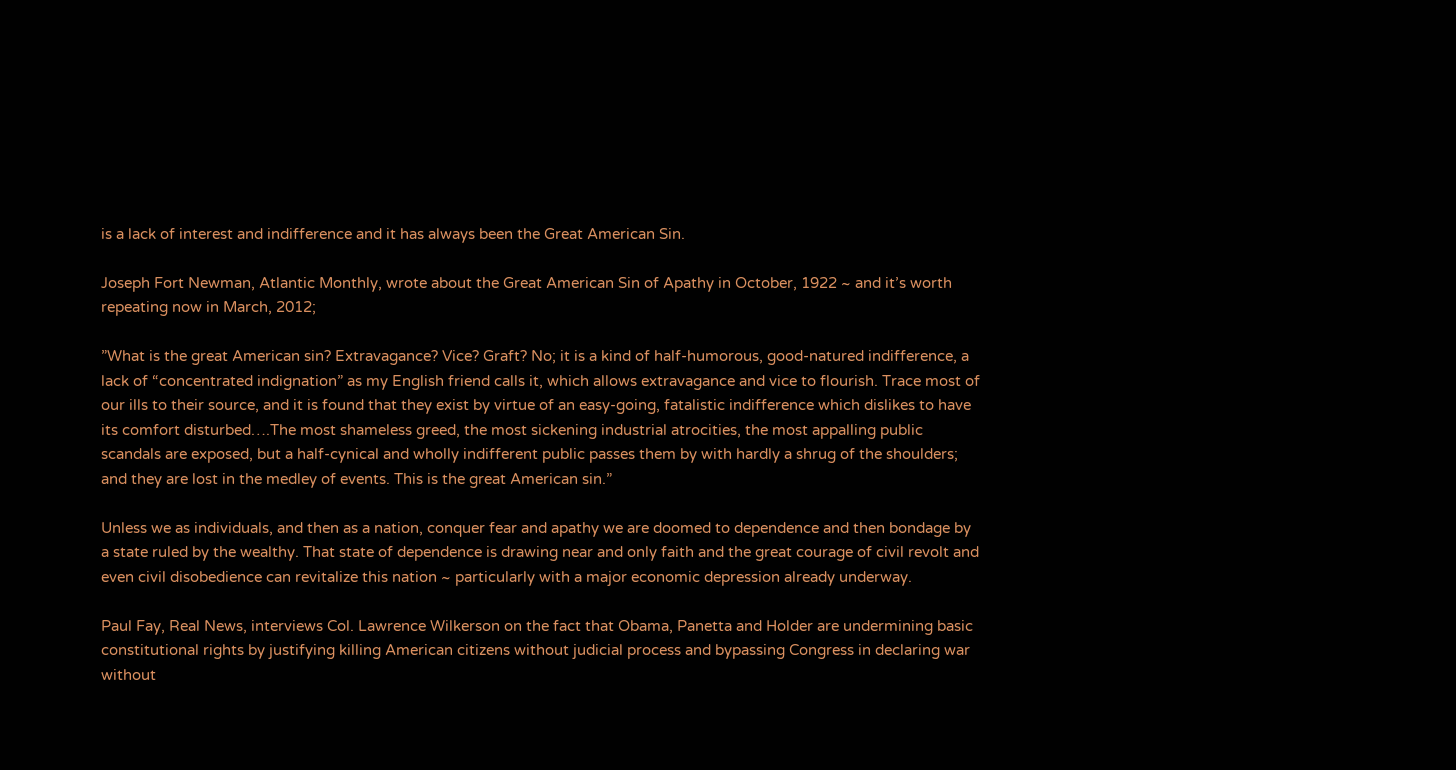is a lack of interest and indifference and it has always been the Great American Sin.

Joseph Fort Newman, Atlantic Monthly, wrote about the Great American Sin of Apathy in October, 1922 ~ and it’s worth repeating now in March, 2012;

”What is the great American sin? Extravagance? Vice? Graft? No; it is a kind of half-humorous, good-natured indifference, a lack of “concentrated indignation” as my English friend calls it, which allows extravagance and vice to flourish. Trace most of our ills to their source, and it is found that they exist by virtue of an easy-going, fatalistic indifference which dislikes to have its comfort disturbed….The most shameless greed, the most sickening industrial atrocities, the most appalling public scandals are exposed, but a half-cynical and wholly indifferent public passes them by with hardly a shrug of the shoulders; and they are lost in the medley of events. This is the great American sin.”

Unless we as individuals, and then as a nation, conquer fear and apathy we are doomed to dependence and then bondage by a state ruled by the wealthy. That state of dependence is drawing near and only faith and the great courage of civil revolt and even civil disobedience can revitalize this nation ~ particularly with a major economic depression already underway.

Paul Fay, Real News, interviews Col. Lawrence Wilkerson on the fact that Obama, Panetta and Holder are undermining basic constitutional rights by justifying killing American citizens without judicial process and bypassing Congress in declaring war without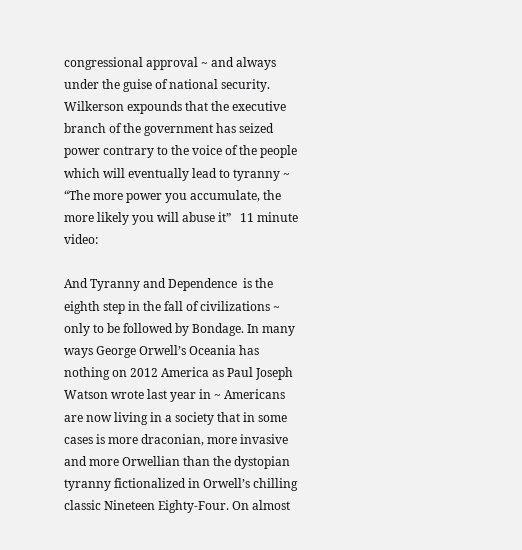congressional approval ~ and always under the guise of national security. Wilkerson expounds that the executive branch of the government has seized power contrary to the voice of the people which will eventually lead to tyranny ~ “The more power you accumulate, the more likely you will abuse it”   11 minute video:

And Tyranny and Dependence  is the eighth step in the fall of civilizations ~ only to be followed by Bondage. In many ways George Orwell’s Oceania has nothing on 2012 America as Paul Joseph Watson wrote last year in ~ Americans are now living in a society that in some cases is more draconian, more invasive and more Orwellian than the dystopian tyranny fictionalized in Orwell’s chilling classic Nineteen Eighty-Four. On almost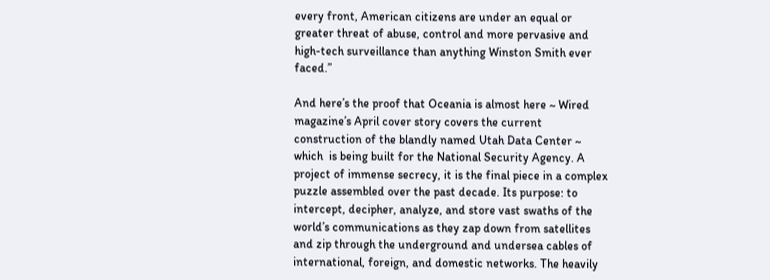every front, American citizens are under an equal or greater threat of abuse, control and more pervasive and high-tech surveillance than anything Winston Smith ever faced.”

And here’s the proof that Oceania is almost here ~ Wired magazine’s April cover story covers the current construction of the blandly named Utah Data Center ~ which  is being built for the National Security Agency. A project of immense secrecy, it is the final piece in a complex puzzle assembled over the past decade. Its purpose: to intercept, decipher, analyze, and store vast swaths of the world’s communications as they zap down from satellites and zip through the underground and undersea cables of international, foreign, and domestic networks. The heavily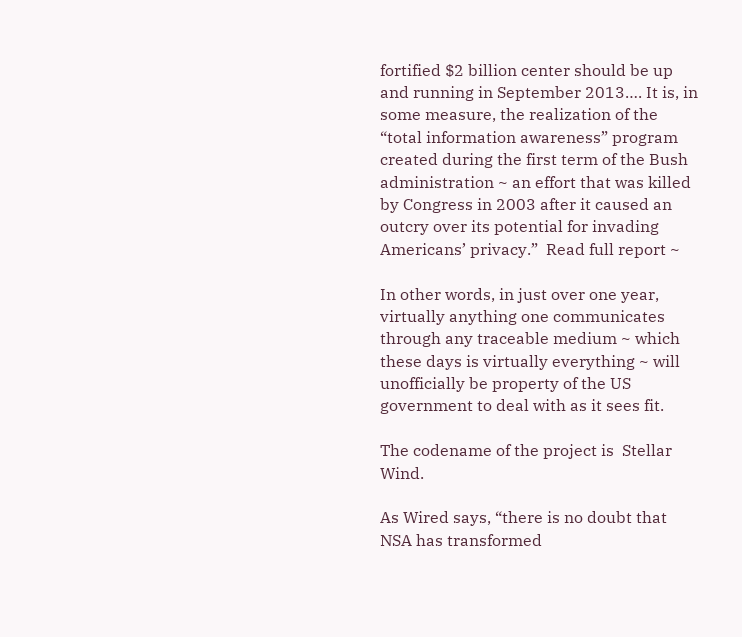fortified $2 billion center should be up and running in September 2013…. It is, in some measure, the realization of the “total information awareness” program created during the first term of the Bush administration ~ an effort that was killed by Congress in 2003 after it caused an outcry over its potential for invading Americans’ privacy.”  Read full report ~

In other words, in just over one year, virtually anything one communicates through any traceable medium ~ which these days is virtually everything ~ will unofficially be property of the US government to deal with as it sees fit.

The codename of the project is  Stellar Wind.

As Wired says, “there is no doubt that NSA has transformed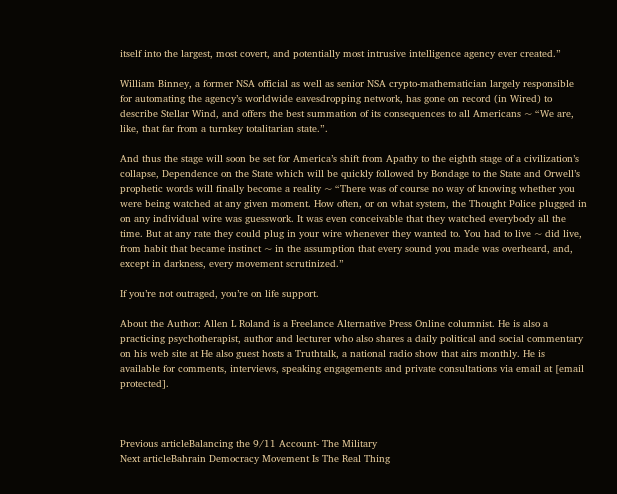itself into the largest, most covert, and potentially most intrusive intelligence agency ever created.”

William Binney, a former NSA official as well as senior NSA crypto-mathematician largely responsible for automating the agency’s worldwide eavesdropping network, has gone on record (in Wired) to describe Stellar Wind, and offers the best summation of its consequences to all Americans ~ “We are, like, that far from a turnkey totalitarian state.”.

And thus the stage will soon be set for America’s shift from Apathy to the eighth stage of a civilization’s collapse, Dependence on the State which will be quickly followed by Bondage to the State and Orwell’s prophetic words will finally become a reality ~ “There was of course no way of knowing whether you were being watched at any given moment. How often, or on what system, the Thought Police plugged in on any individual wire was guesswork. It was even conceivable that they watched everybody all the time. But at any rate they could plug in your wire whenever they wanted to. You had to live ~ did live, from habit that became instinct ~ in the assumption that every sound you made was overheard, and, except in darkness, every movement scrutinized.”

If you’re not outraged, you’re on life support.

About the Author: Allen L Roland is a Freelance Alternative Press Online columnist. He is also a practicing psychotherapist, author and lecturer who also shares a daily political and social commentary on his web site at He also guest hosts a Truthtalk, a national radio show that airs monthly. He is available for comments, interviews, speaking engagements and private consultations via email at [email protected].



Previous articleBalancing the 9/11 Account- The Military
Next articleBahrain Democracy Movement Is The Real Thing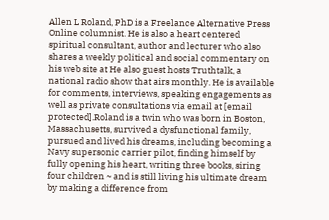Allen L Roland, PhD is a Freelance Alternative Press Online columnist. He is also a heart centered spiritual consultant, author and lecturer who also shares a weekly political and social commentary on his web site at He also guest hosts Truthtalk, a national radio show that airs monthly. He is available for comments, interviews, speaking engagements as well as private consultations via email at [email protected].Roland is a twin who was born in Boston, Massachusetts, survived a dysfunctional family, pursued and lived his dreams, including becoming a Navy supersonic carrier pilot, finding himself by fully opening his heart, writing three books, siring four children ~ and is still living his ultimate dream by making a difference from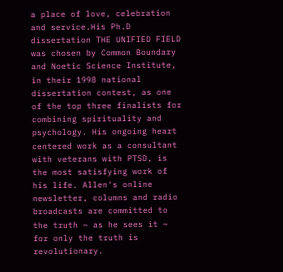a place of love, celebration and service.His Ph.D dissertation THE UNIFIED FIELD was chosen by Common Boundary and Noetic Science Institute, in their 1998 national dissertation contest, as one of the top three finalists for combining spirituality and psychology. His ongoing heart centered work as a consultant with veterans with PTSD, is the most satisfying work of his life. Allen's online newsletter, columns and radio broadcasts are committed to the truth ~ as he sees it ~ for only the truth is revolutionary.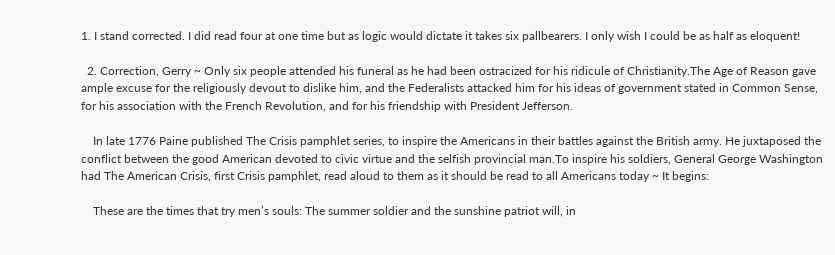1. I stand corrected. I did read four at one time but as logic would dictate it takes six pallbearers. I only wish I could be as half as eloquent!

  2. Correction, Gerry ~ Only six people attended his funeral as he had been ostracized for his ridicule of Christianity.The Age of Reason gave ample excuse for the religiously devout to dislike him, and the Federalists attacked him for his ideas of government stated in Common Sense, for his association with the French Revolution, and for his friendship with President Jefferson.

    In late 1776 Paine published The Crisis pamphlet series, to inspire the Americans in their battles against the British army. He juxtaposed the conflict between the good American devoted to civic virtue and the selfish provincial man.To inspire his soldiers, General George Washington had The American Crisis, first Crisis pamphlet, read aloud to them as it should be read to all Americans today ~ It begins:

    These are the times that try men’s souls: The summer soldier and the sunshine patriot will, in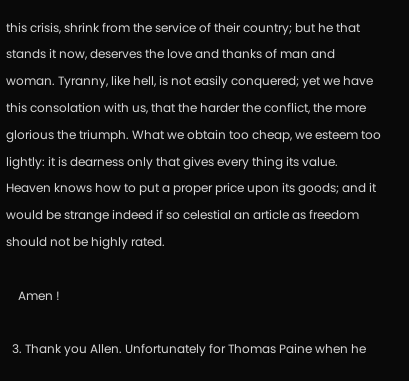this crisis, shrink from the service of their country; but he that stands it now, deserves the love and thanks of man and woman. Tyranny, like hell, is not easily conquered; yet we have this consolation with us, that the harder the conflict, the more glorious the triumph. What we obtain too cheap, we esteem too lightly: it is dearness only that gives every thing its value. Heaven knows how to put a proper price upon its goods; and it would be strange indeed if so celestial an article as freedom should not be highly rated.

    Amen !

  3. Thank you Allen. Unfortunately for Thomas Paine when he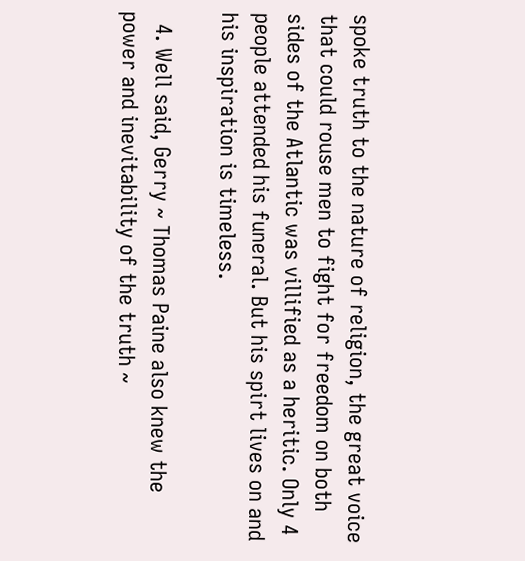spoke truth to the nature of religion, the great voice that could rouse men to fight for freedom on both sides of the Atlantic was villified as a heritic. Only 4 people attended his funeral. But his spirt lives on and his inspiration is timeless.

  4. Well said, Gerry ~ Thomas Paine also knew the power and inevitability of the truth ~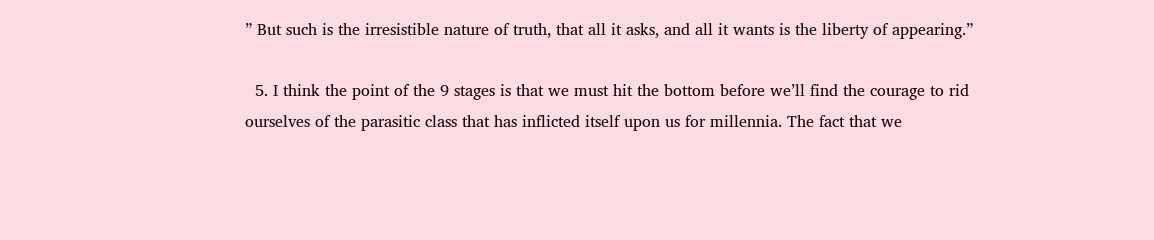” But such is the irresistible nature of truth, that all it asks, and all it wants is the liberty of appearing.”

  5. I think the point of the 9 stages is that we must hit the bottom before we’ll find the courage to rid ourselves of the parasitic class that has inflicted itself upon us for millennia. The fact that we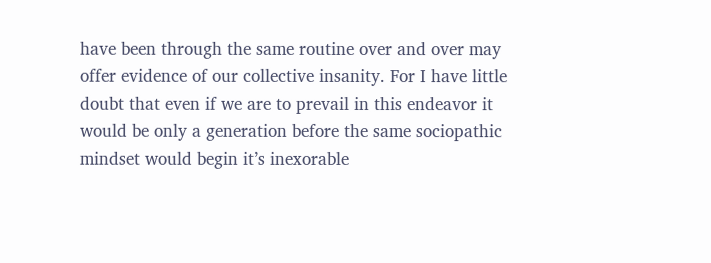have been through the same routine over and over may offer evidence of our collective insanity. For I have little doubt that even if we are to prevail in this endeavor it would be only a generation before the same sociopathic mindset would begin it’s inexorable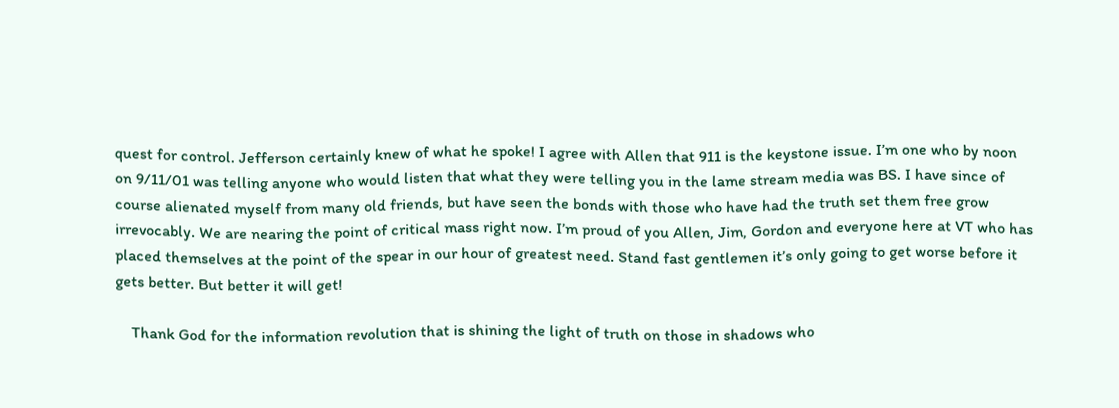quest for control. Jefferson certainly knew of what he spoke! I agree with Allen that 911 is the keystone issue. I’m one who by noon on 9/11/01 was telling anyone who would listen that what they were telling you in the lame stream media was BS. I have since of course alienated myself from many old friends, but have seen the bonds with those who have had the truth set them free grow irrevocably. We are nearing the point of critical mass right now. I’m proud of you Allen, Jim, Gordon and everyone here at VT who has placed themselves at the point of the spear in our hour of greatest need. Stand fast gentlemen it’s only going to get worse before it gets better. But better it will get!

    Thank God for the information revolution that is shining the light of truth on those in shadows who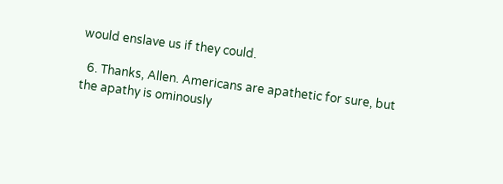would enslave us if they could.

  6. Thanks, Allen. Americans are apathetic for sure, but the apathy is ominously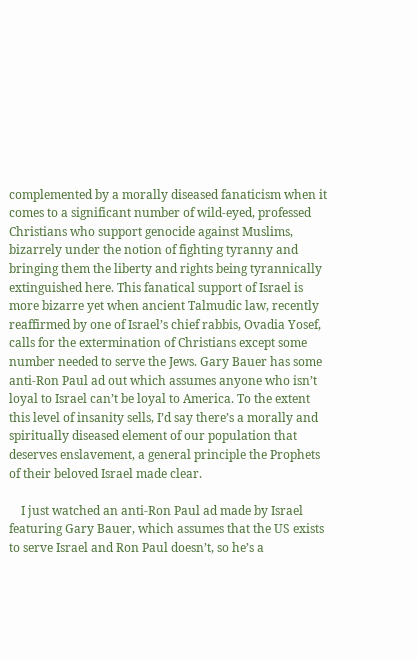complemented by a morally diseased fanaticism when it comes to a significant number of wild-eyed, professed Christians who support genocide against Muslims, bizarrely under the notion of fighting tyranny and bringing them the liberty and rights being tyrannically extinguished here. This fanatical support of Israel is more bizarre yet when ancient Talmudic law, recently reaffirmed by one of Israel’s chief rabbis, Ovadia Yosef, calls for the extermination of Christians except some number needed to serve the Jews. Gary Bauer has some anti-Ron Paul ad out which assumes anyone who isn’t loyal to Israel can’t be loyal to America. To the extent this level of insanity sells, I’d say there’s a morally and spiritually diseased element of our population that deserves enslavement, a general principle the Prophets of their beloved Israel made clear.

    I just watched an anti-Ron Paul ad made by Israel featuring Gary Bauer, which assumes that the US exists to serve Israel and Ron Paul doesn’t, so he’s a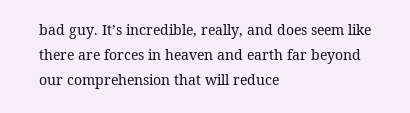bad guy. It’s incredible, really, and does seem like there are forces in heaven and earth far beyond our comprehension that will reduce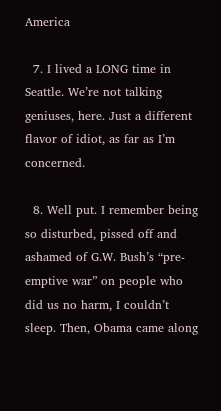America

  7. I lived a LONG time in Seattle. We’re not talking geniuses, here. Just a different flavor of idiot, as far as I’m concerned.

  8. Well put. I remember being so disturbed, pissed off and ashamed of G.W. Bush’s “pre-emptive war” on people who did us no harm, I couldn’t sleep. Then, Obama came along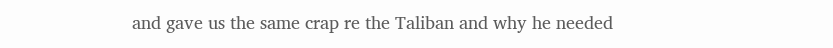and gave us the same crap re the Taliban and why he needed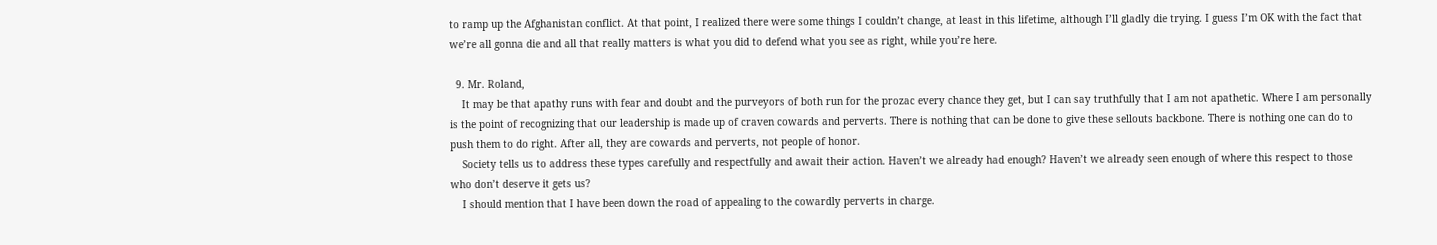to ramp up the Afghanistan conflict. At that point, I realized there were some things I couldn’t change, at least in this lifetime, although I’ll gladly die trying. I guess I’m OK with the fact that we’re all gonna die and all that really matters is what you did to defend what you see as right, while you’re here.

  9. Mr. Roland,
    It may be that apathy runs with fear and doubt and the purveyors of both run for the prozac every chance they get, but I can say truthfully that I am not apathetic. Where I am personally is the point of recognizing that our leadership is made up of craven cowards and perverts. There is nothing that can be done to give these sellouts backbone. There is nothing one can do to push them to do right. After all, they are cowards and perverts, not people of honor.
    Society tells us to address these types carefully and respectfully and await their action. Haven’t we already had enough? Haven’t we already seen enough of where this respect to those who don’t deserve it gets us?
    I should mention that I have been down the road of appealing to the cowardly perverts in charge.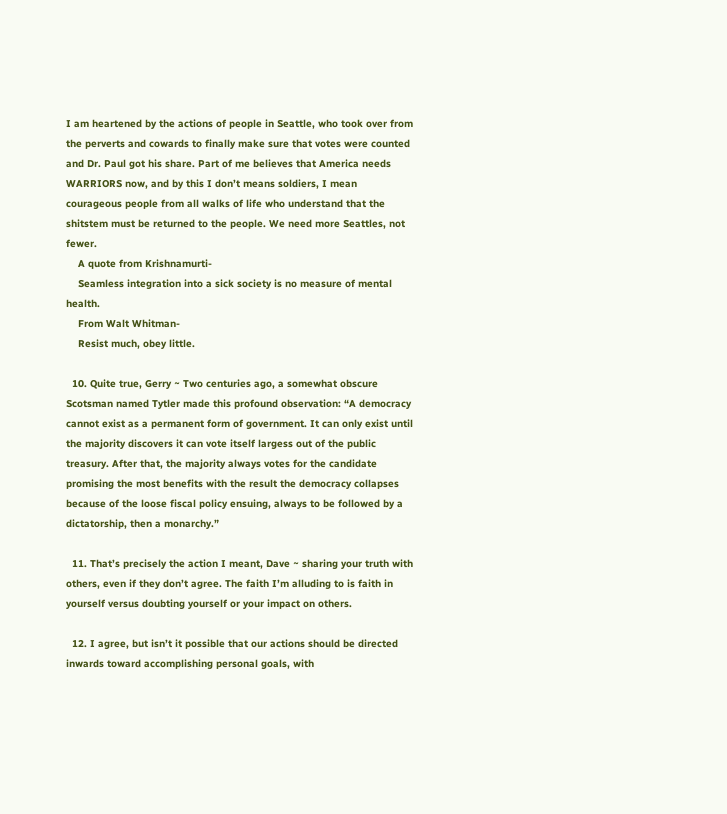I am heartened by the actions of people in Seattle, who took over from the perverts and cowards to finally make sure that votes were counted and Dr. Paul got his share. Part of me believes that America needs WARRIORS now, and by this I don’t means soldiers, I mean courageous people from all walks of life who understand that the shitstem must be returned to the people. We need more Seattles, not fewer.
    A quote from Krishnamurti-
    Seamless integration into a sick society is no measure of mental health.
    From Walt Whitman-
    Resist much, obey little.

  10. Quite true, Gerry ~ Two centuries ago, a somewhat obscure Scotsman named Tytler made this profound observation: “A democracy cannot exist as a permanent form of government. It can only exist until the majority discovers it can vote itself largess out of the public treasury. After that, the majority always votes for the candidate promising the most benefits with the result the democracy collapses because of the loose fiscal policy ensuing, always to be followed by a dictatorship, then a monarchy.”

  11. That’s precisely the action I meant, Dave ~ sharing your truth with others, even if they don’t agree. The faith I’m alluding to is faith in yourself versus doubting yourself or your impact on others.

  12. I agree, but isn’t it possible that our actions should be directed inwards toward accomplishing personal goals, with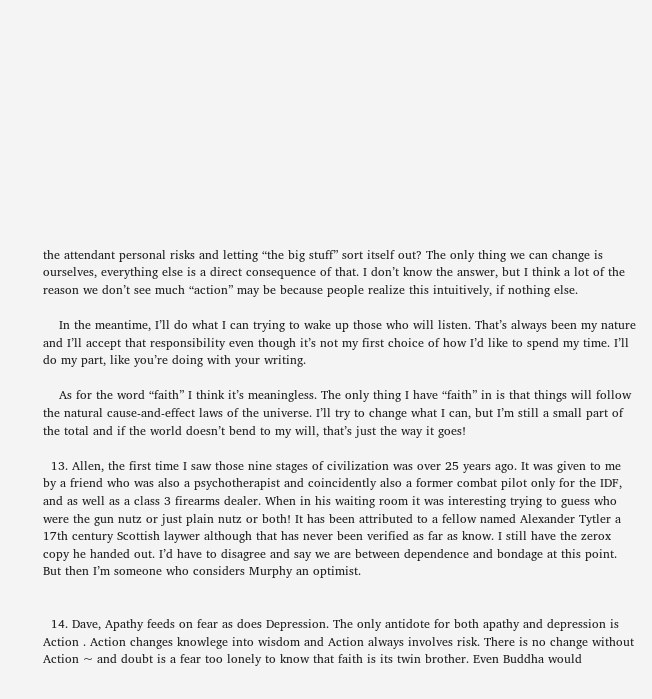the attendant personal risks and letting “the big stuff” sort itself out? The only thing we can change is ourselves, everything else is a direct consequence of that. I don’t know the answer, but I think a lot of the reason we don’t see much “action” may be because people realize this intuitively, if nothing else.

    In the meantime, I’ll do what I can trying to wake up those who will listen. That’s always been my nature and I’ll accept that responsibility even though it’s not my first choice of how I’d like to spend my time. I’ll do my part, like you’re doing with your writing.

    As for the word “faith” I think it’s meaningless. The only thing I have “faith” in is that things will follow the natural cause-and-effect laws of the universe. I’ll try to change what I can, but I’m still a small part of the total and if the world doesn’t bend to my will, that’s just the way it goes!

  13. Allen, the first time I saw those nine stages of civilization was over 25 years ago. It was given to me by a friend who was also a psychotherapist and coincidently also a former combat pilot only for the IDF, and as well as a class 3 firearms dealer. When in his waiting room it was interesting trying to guess who were the gun nutz or just plain nutz or both! It has been attributed to a fellow named Alexander Tytler a 17th century Scottish laywer although that has never been verified as far as know. I still have the zerox copy he handed out. I’d have to disagree and say we are between dependence and bondage at this point. But then I’m someone who considers Murphy an optimist.


  14. Dave, Apathy feeds on fear as does Depression. The only antidote for both apathy and depression is Action . Action changes knowlege into wisdom and Action always involves risk. There is no change without Action ~ and doubt is a fear too lonely to know that faith is its twin brother. Even Buddha would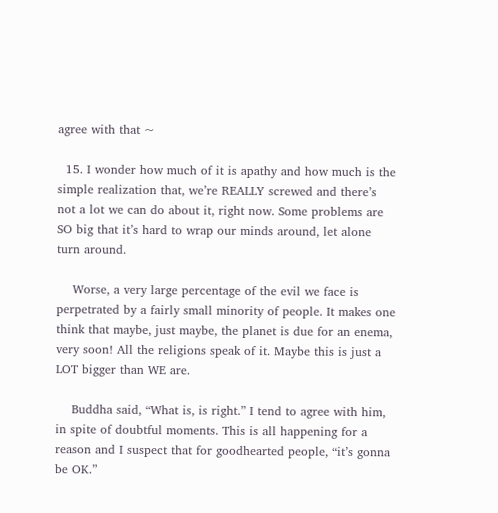agree with that ~

  15. I wonder how much of it is apathy and how much is the simple realization that, we’re REALLY screwed and there’s not a lot we can do about it, right now. Some problems are SO big that it’s hard to wrap our minds around, let alone turn around.

    Worse, a very large percentage of the evil we face is perpetrated by a fairly small minority of people. It makes one think that maybe, just maybe, the planet is due for an enema, very soon! All the religions speak of it. Maybe this is just a LOT bigger than WE are.

    Buddha said, “What is, is right.” I tend to agree with him, in spite of doubtful moments. This is all happening for a reason and I suspect that for goodhearted people, “it’s gonna be OK.”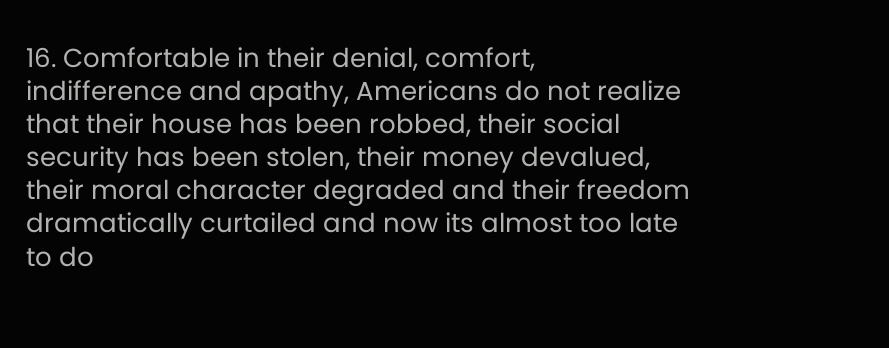16. Comfortable in their denial, comfort, indifference and apathy, Americans do not realize that their house has been robbed, their social security has been stolen, their money devalued, their moral character degraded and their freedom dramatically curtailed and now its almost too late to do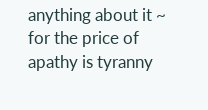anything about it ~ for the price of apathy is tyranny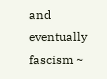and eventually fascism ~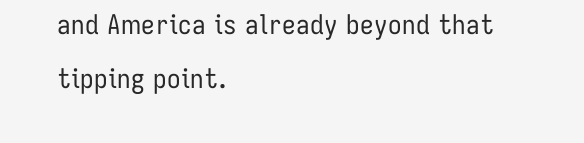and America is already beyond that tipping point.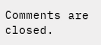Comments are closed.